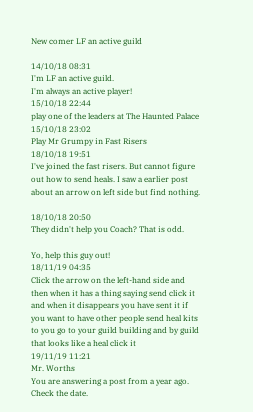New comer LF an active guild

14/10/18 08:31
I'm LF an active guild.
I'm always an active player!
15/10/18 22:44
play one of the leaders at The Haunted Palace
15/10/18 23:02
Play Mr Grumpy in Fast Risers
18/10/18 19:51
I've joined the fast risers. But cannot figure out how to send heals. I saw a earlier post about an arrow on left side but find nothing.

18/10/18 20:50
They didn't help you Coach? That is odd.

Yo, help this guy out!
18/11/19 04:35
Click the arrow on the left-hand side and then when it has a thing saying send click it and when it disappears you have sent it if you want to have other people send heal kits to you go to your guild building and by guild that looks like a heal click it
19/11/19 11:21
Mr. Worths
You are answering a post from a year ago. Check the date.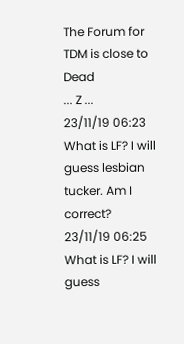The Forum for TDM is close to Dead
... Z ...
23/11/19 06:23
What is LF? I will guess lesbian tucker. Am I correct?
23/11/19 06:25
What is LF? I will guess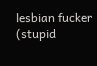lesbian fucker (stupid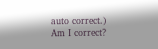auto correct.)
Am I correct?